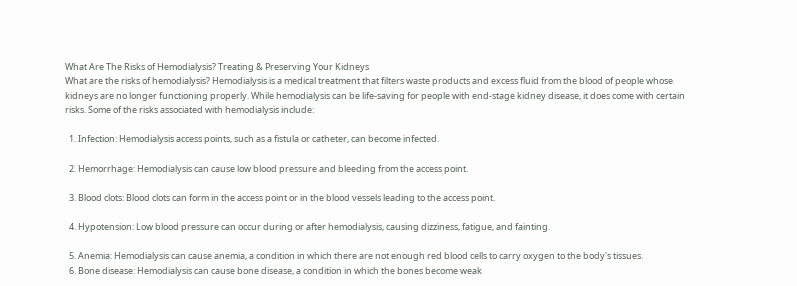What Are The Risks of Hemodialysis? Treating & Preserving Your Kidneys
What are the risks of hemodialysis? Hemodialysis is a medical treatment that filters waste products and excess fluid from the blood of people whose kidneys are no longer functioning properly. While hemodialysis can be life-saving for people with end-stage kidney disease, it does come with certain risks. Some of the risks associated with hemodialysis include:

  1. Infection: Hemodialysis access points, such as a fistula or catheter, can become infected.

  2. Hemorrhage: Hemodialysis can cause low blood pressure and bleeding from the access point.

  3. Blood clots: Blood clots can form in the access point or in the blood vessels leading to the access point.

  4. Hypotension: Low blood pressure can occur during or after hemodialysis, causing dizziness, fatigue, and fainting.

  5. Anemia: Hemodialysis can cause anemia, a condition in which there are not enough red blood cells to carry oxygen to the body's tissues.
  6. Bone disease: Hemodialysis can cause bone disease, a condition in which the bones become weak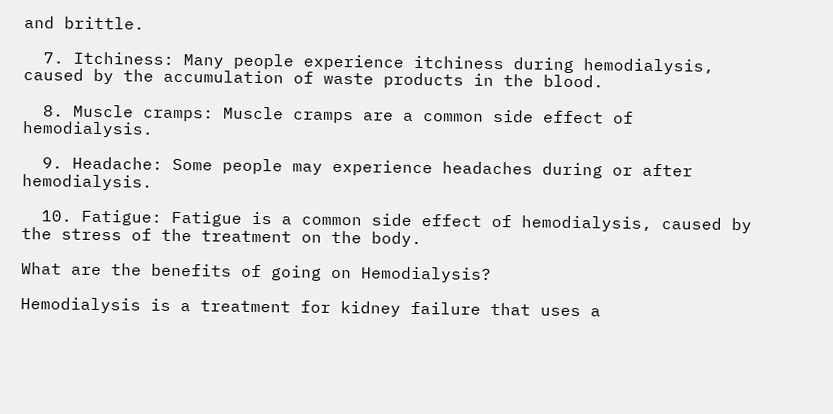and brittle.

  7. Itchiness: Many people experience itchiness during hemodialysis, caused by the accumulation of waste products in the blood.

  8. Muscle cramps: Muscle cramps are a common side effect of hemodialysis.

  9. Headache: Some people may experience headaches during or after hemodialysis.

  10. Fatigue: Fatigue is a common side effect of hemodialysis, caused by the stress of the treatment on the body.

What are the benefits of going on Hemodialysis?

Hemodialysis is a treatment for kidney failure that uses a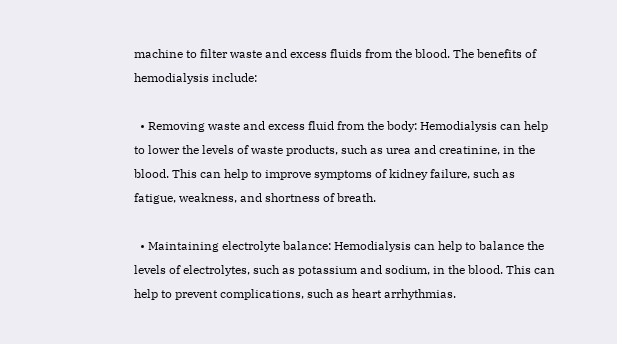machine to filter waste and excess fluids from the blood. The benefits of hemodialysis include:

  • Removing waste and excess fluid from the body: Hemodialysis can help to lower the levels of waste products, such as urea and creatinine, in the blood. This can help to improve symptoms of kidney failure, such as fatigue, weakness, and shortness of breath.

  • Maintaining electrolyte balance: Hemodialysis can help to balance the levels of electrolytes, such as potassium and sodium, in the blood. This can help to prevent complications, such as heart arrhythmias.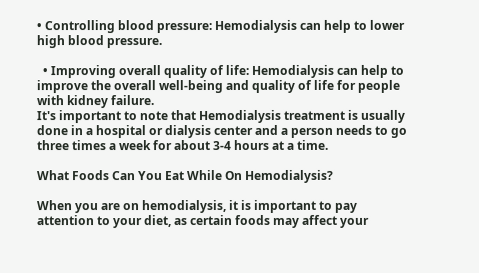• Controlling blood pressure: Hemodialysis can help to lower high blood pressure.

  • Improving overall quality of life: Hemodialysis can help to improve the overall well-being and quality of life for people with kidney failure.
It's important to note that Hemodialysis treatment is usually done in a hospital or dialysis center and a person needs to go three times a week for about 3-4 hours at a time.

What Foods Can You Eat While On Hemodialysis?

When you are on hemodialysis, it is important to pay attention to your diet, as certain foods may affect your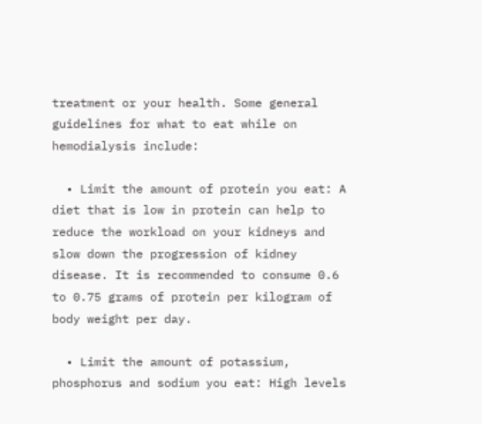treatment or your health. Some general guidelines for what to eat while on hemodialysis include:

  • Limit the amount of protein you eat: A diet that is low in protein can help to reduce the workload on your kidneys and slow down the progression of kidney disease. It is recommended to consume 0.6 to 0.75 grams of protein per kilogram of body weight per day.

  • Limit the amount of potassium, phosphorus and sodium you eat: High levels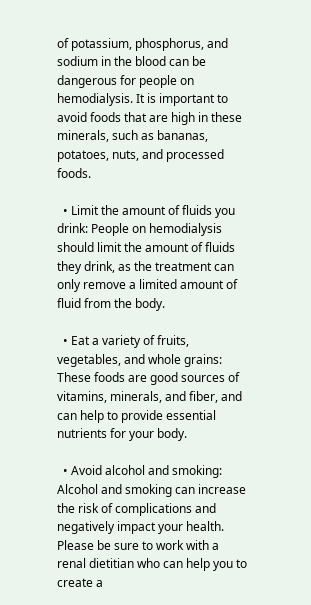of potassium, phosphorus, and sodium in the blood can be dangerous for people on hemodialysis. It is important to avoid foods that are high in these minerals, such as bananas, potatoes, nuts, and processed foods.

  • Limit the amount of fluids you drink: People on hemodialysis should limit the amount of fluids they drink, as the treatment can only remove a limited amount of fluid from the body.

  • Eat a variety of fruits, vegetables, and whole grains: These foods are good sources of vitamins, minerals, and fiber, and can help to provide essential nutrients for your body.

  • Avoid alcohol and smoking: Alcohol and smoking can increase the risk of complications and negatively impact your health.
Please be sure to work with a renal dietitian who can help you to create a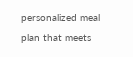personalized meal plan that meets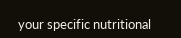your specific nutritional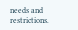needs and restrictions.